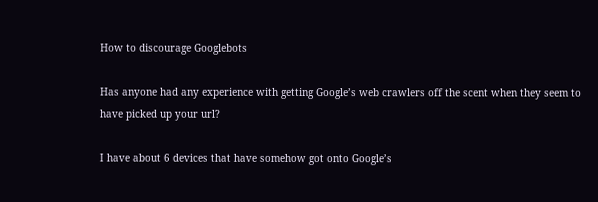How to discourage Googlebots

Has anyone had any experience with getting Google’s web crawlers off the scent when they seem to have picked up your url?

I have about 6 devices that have somehow got onto Google’s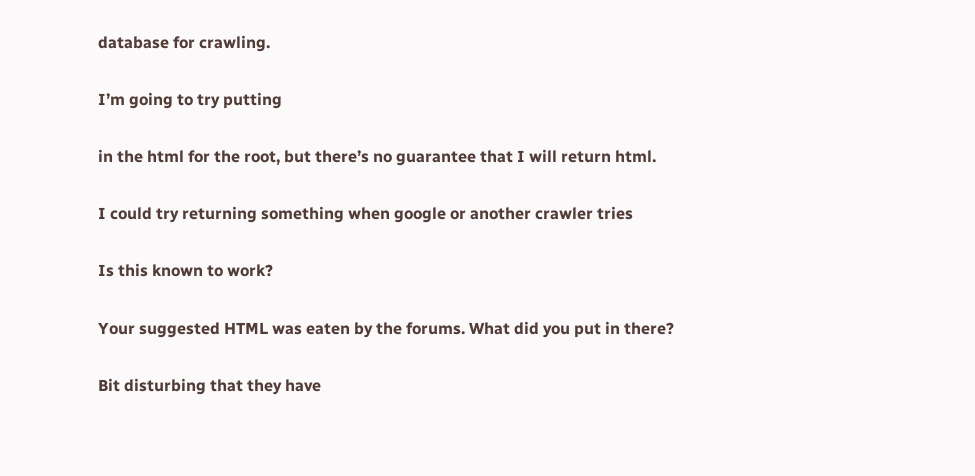database for crawling.

I’m going to try putting

in the html for the root, but there’s no guarantee that I will return html.

I could try returning something when google or another crawler tries

Is this known to work?

Your suggested HTML was eaten by the forums. What did you put in there?

Bit disturbing that they have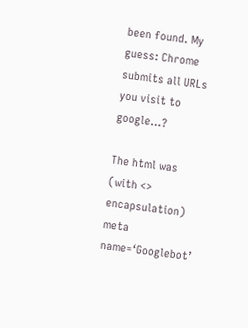been found. My guess: Chrome submits all URLs you visit to google…?

The html was (with <> encapsulation)
meta name=‘Googlebot’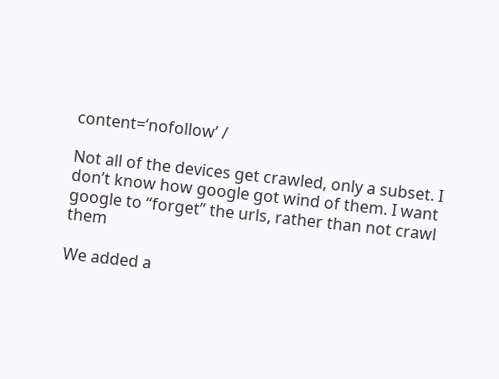content=‘nofollow’ /

Not all of the devices get crawled, only a subset. I don’t know how google got wind of them. I want google to “forget” the urls, rather than not crawl them

We added a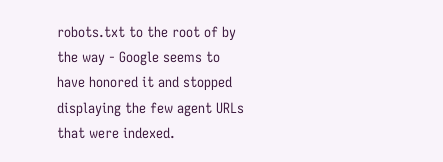robots.txt to the root of by the way - Google seems to have honored it and stopped displaying the few agent URLs that were indexed.